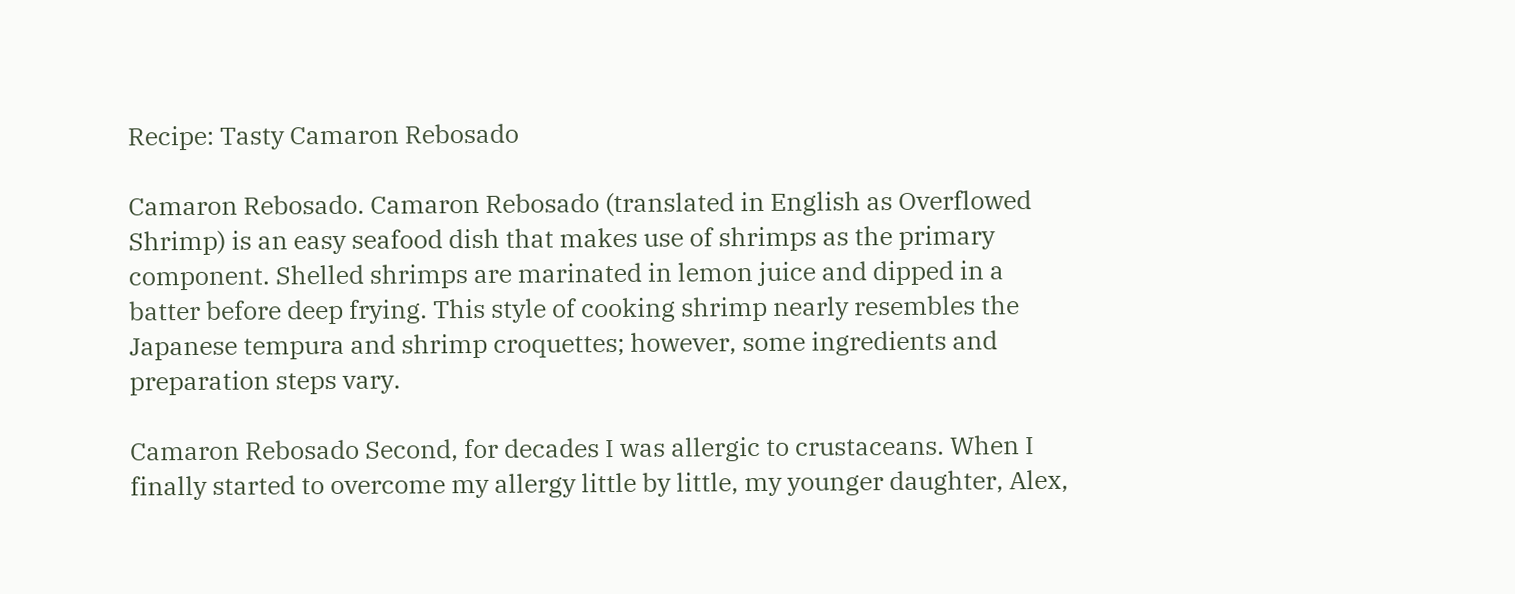Recipe: Tasty Camaron Rebosado

Camaron Rebosado. Camaron Rebosado (translated in English as Overflowed Shrimp) is an easy seafood dish that makes use of shrimps as the primary component. Shelled shrimps are marinated in lemon juice and dipped in a batter before deep frying. This style of cooking shrimp nearly resembles the Japanese tempura and shrimp croquettes; however, some ingredients and preparation steps vary.

Camaron Rebosado Second, for decades I was allergic to crustaceans. When I finally started to overcome my allergy little by little, my younger daughter, Alex,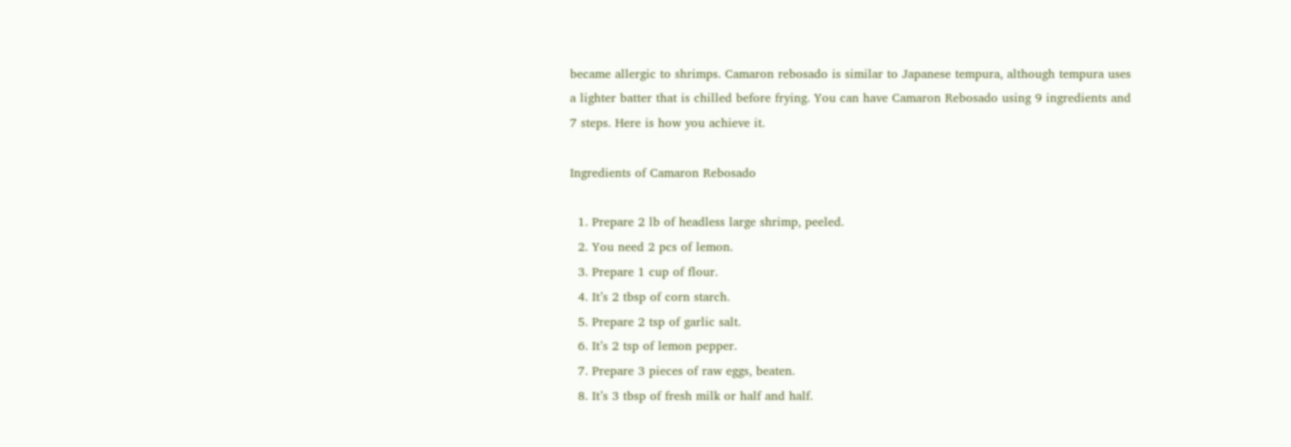became allergic to shrimps. Camaron rebosado is similar to Japanese tempura, although tempura uses a lighter batter that is chilled before frying. You can have Camaron Rebosado using 9 ingredients and 7 steps. Here is how you achieve it.

Ingredients of Camaron Rebosado

  1. Prepare 2 lb of headless large shrimp, peeled.
  2. You need 2 pcs of lemon.
  3. Prepare 1 cup of flour.
  4. It’s 2 tbsp of corn starch.
  5. Prepare 2 tsp of garlic salt.
  6. It’s 2 tsp of lemon pepper.
  7. Prepare 3 pieces of raw eggs, beaten.
  8. It’s 3 tbsp of fresh milk or half and half.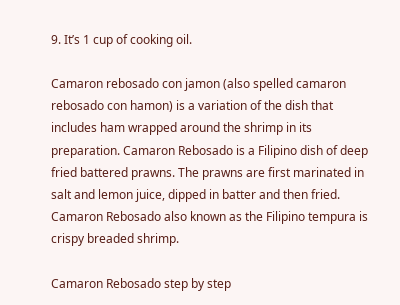9. It’s 1 cup of cooking oil.

Camaron rebosado con jamon (also spelled camaron rebosado con hamon) is a variation of the dish that includes ham wrapped around the shrimp in its preparation. Camaron Rebosado is a Filipino dish of deep fried battered prawns. The prawns are first marinated in salt and lemon juice, dipped in batter and then fried. Camaron Rebosado also known as the Filipino tempura is crispy breaded shrimp.

Camaron Rebosado step by step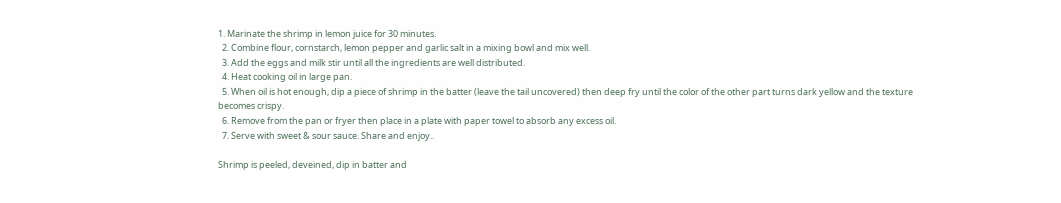1. Marinate the shrimp in lemon juice for 30 minutes.
  2. Combine flour, cornstarch, lemon pepper and garlic salt in a mixing bowl and mix well.
  3. Add the eggs and milk stir until all the ingredients are well distributed.
  4. Heat cooking oil in large pan.
  5. When oil is hot enough, dip a piece of shrimp in the batter (leave the tail uncovered) then deep fry until the color of the other part turns dark yellow and the texture becomes crispy.
  6. Remove from the pan or fryer then place in a plate with paper towel to absorb any excess oil.
  7. Serve with sweet & sour sauce. Share and enjoy..

Shrimp is peeled, deveined, dip in batter and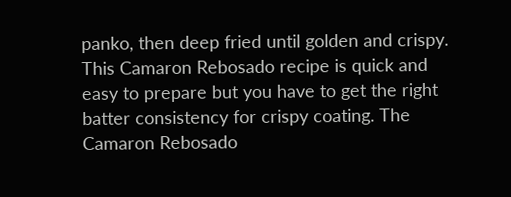panko, then deep fried until golden and crispy. This Camaron Rebosado recipe is quick and easy to prepare but you have to get the right batter consistency for crispy coating. The Camaron Rebosado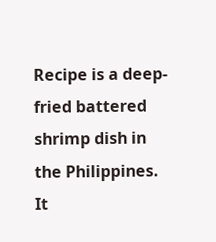Recipe is a deep-fried battered shrimp dish in the Philippines. It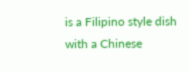is a Filipino style dish with a Chinese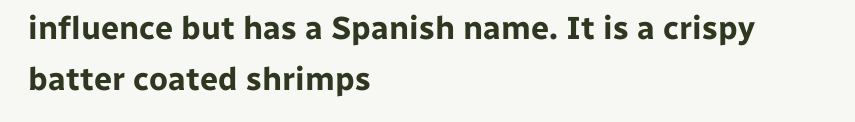influence but has a Spanish name. It is a crispy batter coated shrimps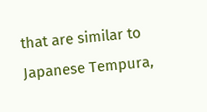that are similar to Japanese Tempura,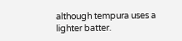although tempura uses a lighter batter.